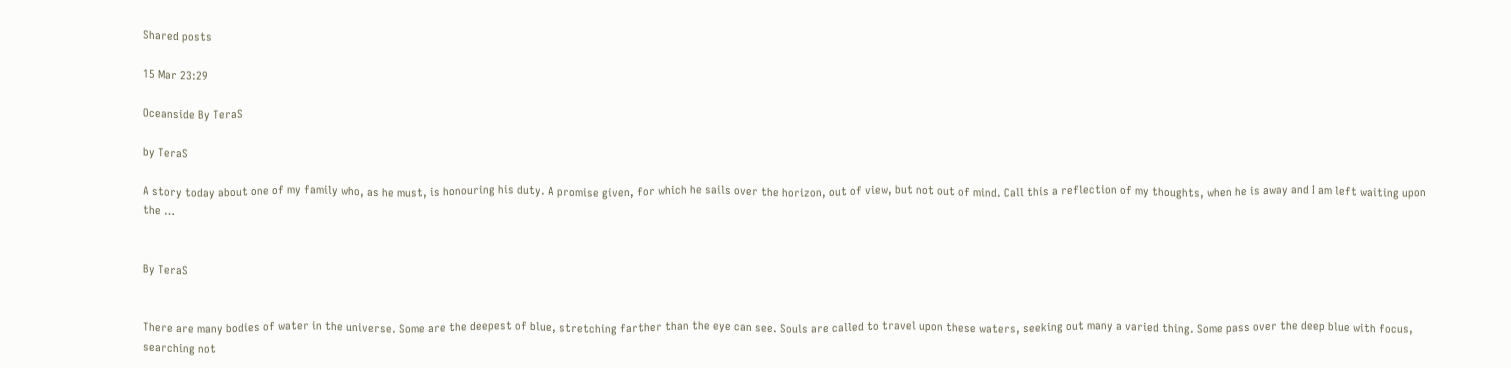Shared posts

15 Mar 23:29

Oceanside By TeraS

by TeraS

A story today about one of my family who, as he must, is honouring his duty. A promise given, for which he sails over the horizon, out of view, but not out of mind. Call this a reflection of my thoughts, when he is away and I am left waiting upon the …


By TeraS


There are many bodies of water in the universe. Some are the deepest of blue, stretching farther than the eye can see. Souls are called to travel upon these waters, seeking out many a varied thing. Some pass over the deep blue with focus, searching not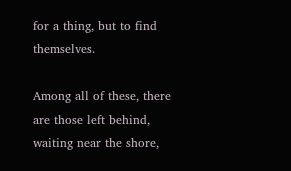for a thing, but to find themselves.

Among all of these, there are those left behind, waiting near the shore,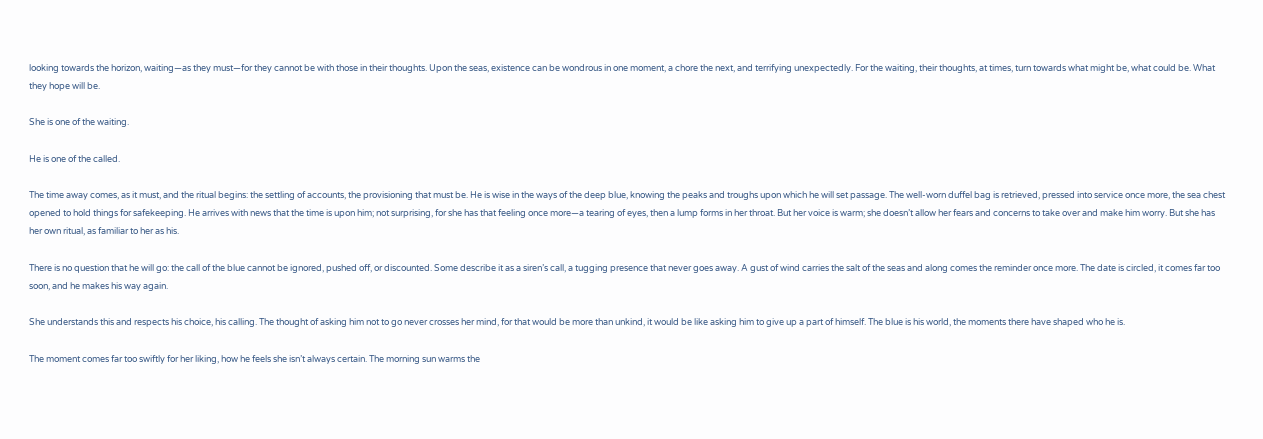looking towards the horizon, waiting—as they must—for they cannot be with those in their thoughts. Upon the seas, existence can be wondrous in one moment, a chore the next, and terrifying unexpectedly. For the waiting, their thoughts, at times, turn towards what might be, what could be. What they hope will be.

She is one of the waiting.

He is one of the called.

The time away comes, as it must, and the ritual begins: the settling of accounts, the provisioning that must be. He is wise in the ways of the deep blue, knowing the peaks and troughs upon which he will set passage. The well-worn duffel bag is retrieved, pressed into service once more, the sea chest opened to hold things for safekeeping. He arrives with news that the time is upon him; not surprising, for she has that feeling once more—a tearing of eyes, then a lump forms in her throat. But her voice is warm; she doesn’t allow her fears and concerns to take over and make him worry. But she has her own ritual, as familiar to her as his.

There is no question that he will go: the call of the blue cannot be ignored, pushed off, or discounted. Some describe it as a siren’s call, a tugging presence that never goes away. A gust of wind carries the salt of the seas and along comes the reminder once more. The date is circled, it comes far too soon, and he makes his way again.

She understands this and respects his choice, his calling. The thought of asking him not to go never crosses her mind, for that would be more than unkind, it would be like asking him to give up a part of himself. The blue is his world, the moments there have shaped who he is.

The moment comes far too swiftly for her liking, how he feels she isn’t always certain. The morning sun warms the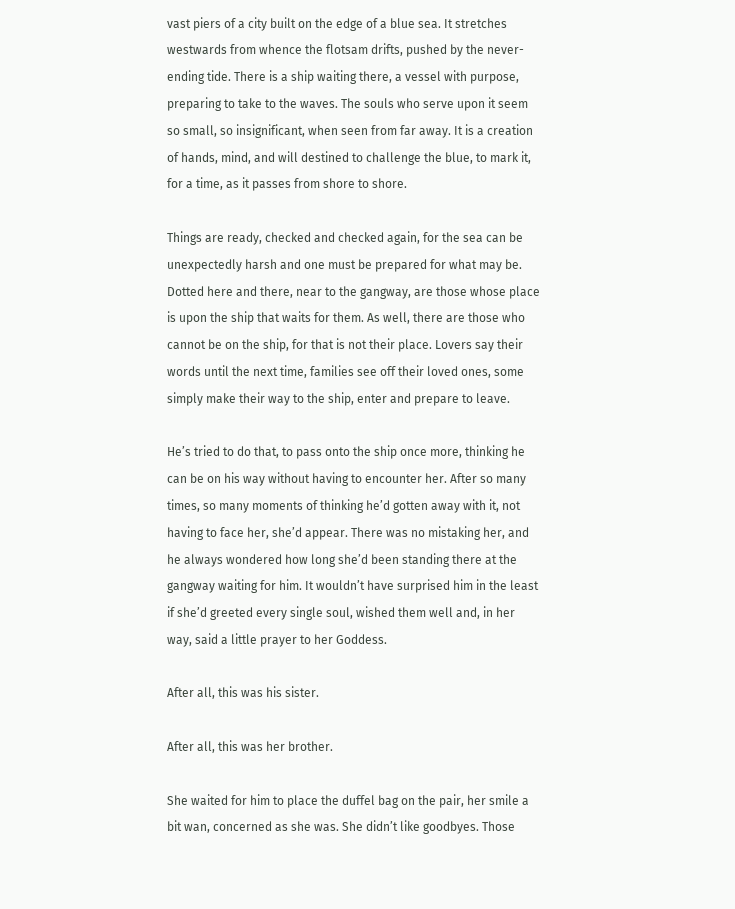vast piers of a city built on the edge of a blue sea. It stretches westwards from whence the flotsam drifts, pushed by the never-ending tide. There is a ship waiting there, a vessel with purpose, preparing to take to the waves. The souls who serve upon it seem so small, so insignificant, when seen from far away. It is a creation of hands, mind, and will destined to challenge the blue, to mark it, for a time, as it passes from shore to shore.

Things are ready, checked and checked again, for the sea can be unexpectedly harsh and one must be prepared for what may be. Dotted here and there, near to the gangway, are those whose place is upon the ship that waits for them. As well, there are those who cannot be on the ship, for that is not their place. Lovers say their words until the next time, families see off their loved ones, some simply make their way to the ship, enter and prepare to leave.

He’s tried to do that, to pass onto the ship once more, thinking he can be on his way without having to encounter her. After so many times, so many moments of thinking he’d gotten away with it, not having to face her, she’d appear. There was no mistaking her, and he always wondered how long she’d been standing there at the gangway waiting for him. It wouldn’t have surprised him in the least if she’d greeted every single soul, wished them well and, in her way, said a little prayer to her Goddess.

After all, this was his sister.

After all, this was her brother.

She waited for him to place the duffel bag on the pair, her smile a bit wan, concerned as she was. She didn’t like goodbyes. Those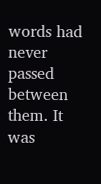words had never passed between them. It was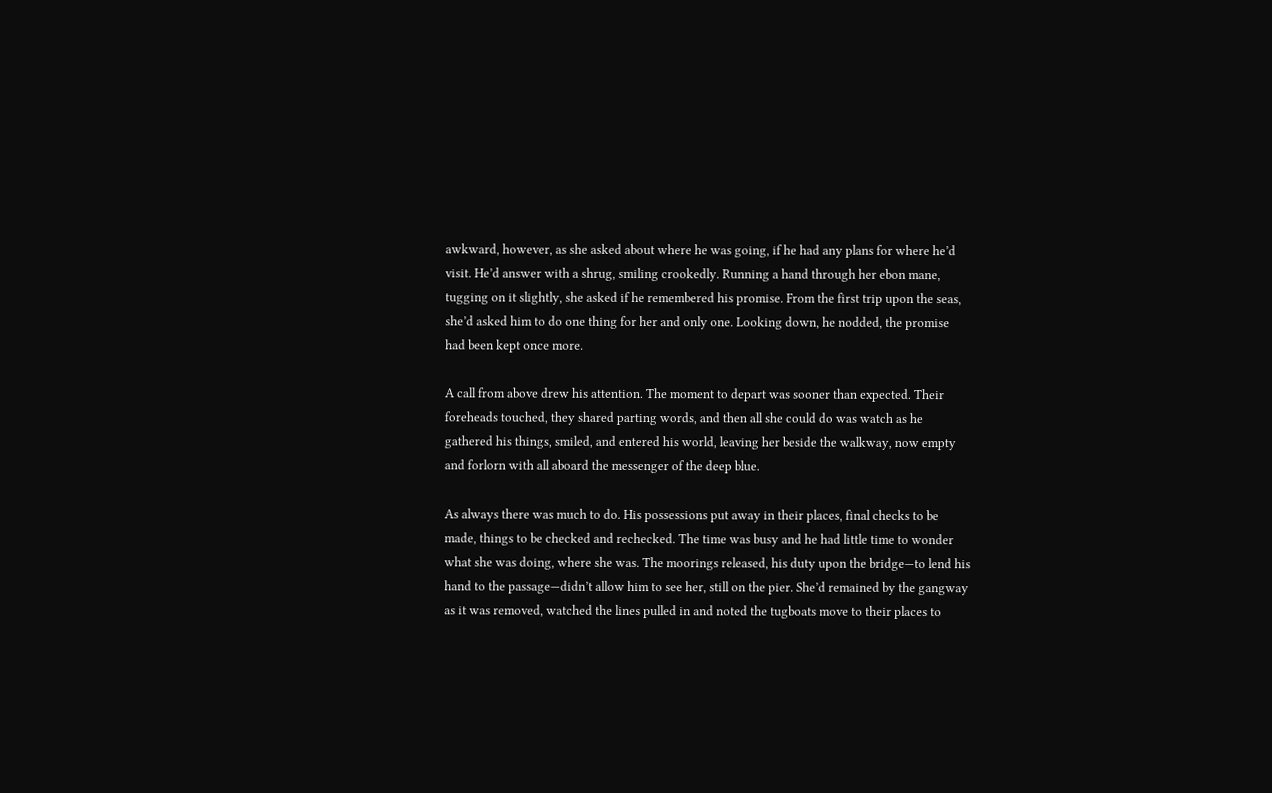awkward, however, as she asked about where he was going, if he had any plans for where he’d visit. He’d answer with a shrug, smiling crookedly. Running a hand through her ebon mane, tugging on it slightly, she asked if he remembered his promise. From the first trip upon the seas, she’d asked him to do one thing for her and only one. Looking down, he nodded, the promise had been kept once more.

A call from above drew his attention. The moment to depart was sooner than expected. Their foreheads touched, they shared parting words, and then all she could do was watch as he gathered his things, smiled, and entered his world, leaving her beside the walkway, now empty and forlorn with all aboard the messenger of the deep blue.

As always there was much to do. His possessions put away in their places, final checks to be made, things to be checked and rechecked. The time was busy and he had little time to wonder what she was doing, where she was. The moorings released, his duty upon the bridge—to lend his hand to the passage—didn’t allow him to see her, still on the pier. She’d remained by the gangway as it was removed, watched the lines pulled in and noted the tugboats move to their places to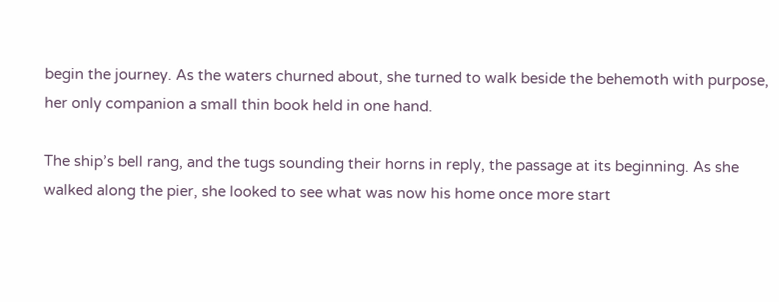begin the journey. As the waters churned about, she turned to walk beside the behemoth with purpose, her only companion a small thin book held in one hand.

The ship’s bell rang, and the tugs sounding their horns in reply, the passage at its beginning. As she walked along the pier, she looked to see what was now his home once more start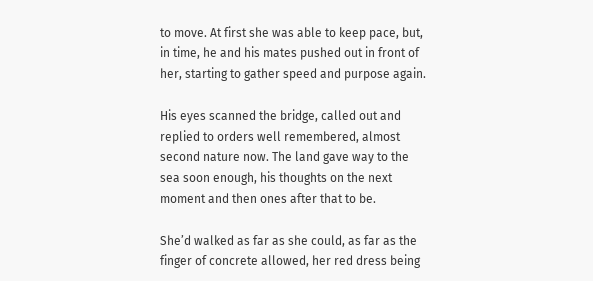to move. At first she was able to keep pace, but, in time, he and his mates pushed out in front of her, starting to gather speed and purpose again.

His eyes scanned the bridge, called out and replied to orders well remembered, almost second nature now. The land gave way to the sea soon enough, his thoughts on the next moment and then ones after that to be.

She’d walked as far as she could, as far as the finger of concrete allowed, her red dress being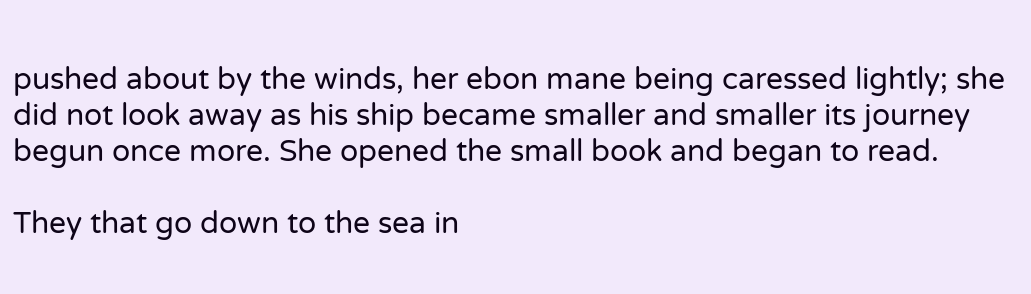pushed about by the winds, her ebon mane being caressed lightly; she did not look away as his ship became smaller and smaller its journey begun once more. She opened the small book and began to read.

They that go down to the sea in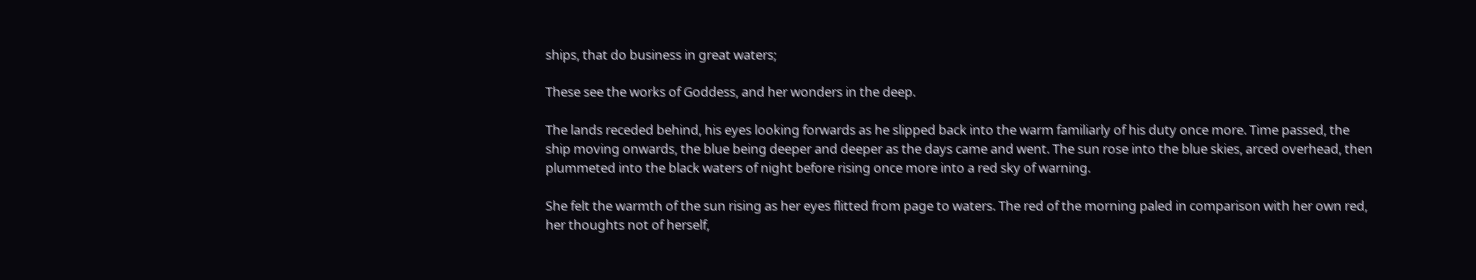ships, that do business in great waters;

These see the works of Goddess, and her wonders in the deep.

The lands receded behind, his eyes looking forwards as he slipped back into the warm familiarly of his duty once more. Time passed, the ship moving onwards, the blue being deeper and deeper as the days came and went. The sun rose into the blue skies, arced overhead, then plummeted into the black waters of night before rising once more into a red sky of warning.

She felt the warmth of the sun rising as her eyes flitted from page to waters. The red of the morning paled in comparison with her own red, her thoughts not of herself,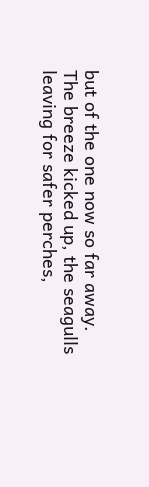but of the one now so far away. The breeze kicked up, the seagulls leaving for safer perches,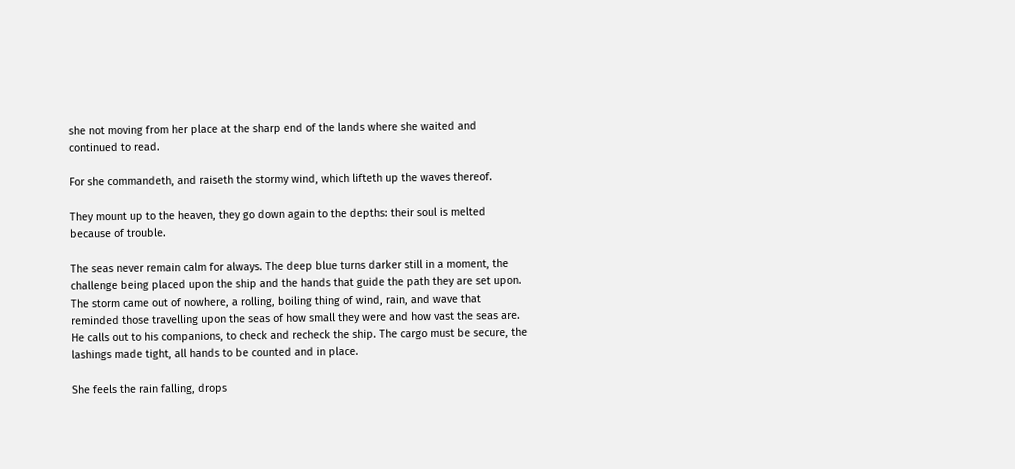she not moving from her place at the sharp end of the lands where she waited and continued to read.

For she commandeth, and raiseth the stormy wind, which lifteth up the waves thereof.

They mount up to the heaven, they go down again to the depths: their soul is melted because of trouble.

The seas never remain calm for always. The deep blue turns darker still in a moment, the challenge being placed upon the ship and the hands that guide the path they are set upon. The storm came out of nowhere, a rolling, boiling thing of wind, rain, and wave that reminded those travelling upon the seas of how small they were and how vast the seas are. He calls out to his companions, to check and recheck the ship. The cargo must be secure, the lashings made tight, all hands to be counted and in place.

She feels the rain falling, drops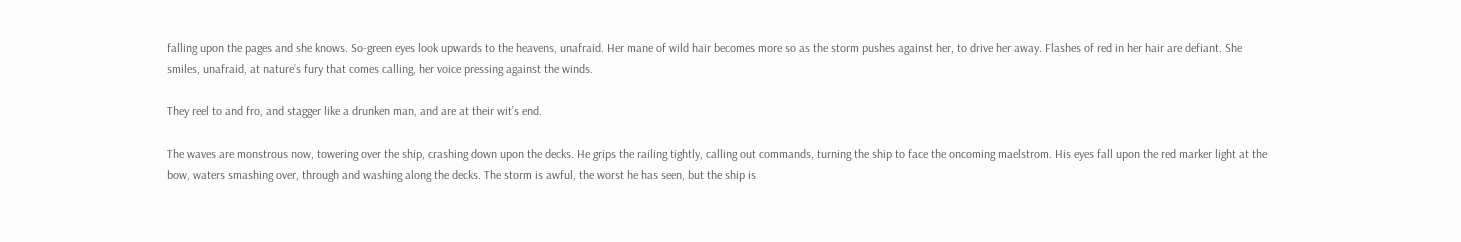falling upon the pages and she knows. So-green eyes look upwards to the heavens, unafraid. Her mane of wild hair becomes more so as the storm pushes against her, to drive her away. Flashes of red in her hair are defiant. She smiles, unafraid, at nature’s fury that comes calling, her voice pressing against the winds.

They reel to and fro, and stagger like a drunken man, and are at their wit’s end.

The waves are monstrous now, towering over the ship, crashing down upon the decks. He grips the railing tightly, calling out commands, turning the ship to face the oncoming maelstrom. His eyes fall upon the red marker light at the bow, waters smashing over, through and washing along the decks. The storm is awful, the worst he has seen, but the ship is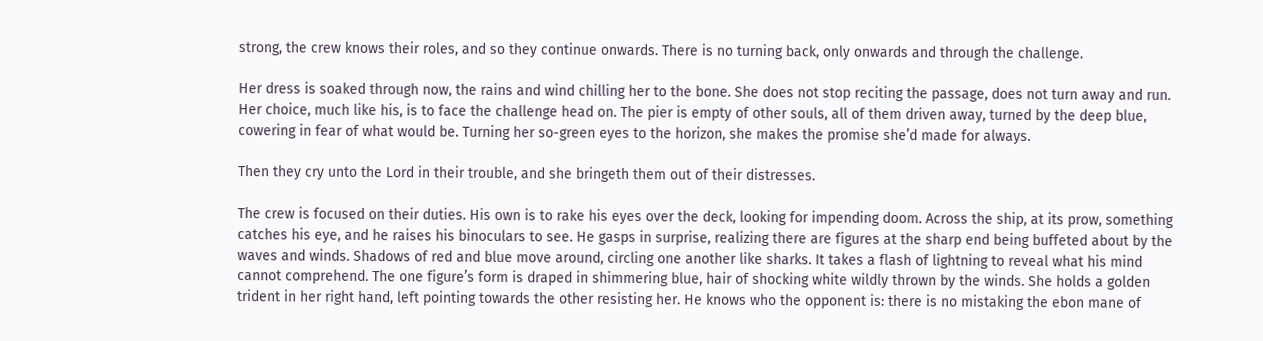strong, the crew knows their roles, and so they continue onwards. There is no turning back, only onwards and through the challenge.

Her dress is soaked through now, the rains and wind chilling her to the bone. She does not stop reciting the passage, does not turn away and run. Her choice, much like his, is to face the challenge head on. The pier is empty of other souls, all of them driven away, turned by the deep blue, cowering in fear of what would be. Turning her so-green eyes to the horizon, she makes the promise she’d made for always.

Then they cry unto the Lord in their trouble, and she bringeth them out of their distresses.

The crew is focused on their duties. His own is to rake his eyes over the deck, looking for impending doom. Across the ship, at its prow, something catches his eye, and he raises his binoculars to see. He gasps in surprise, realizing there are figures at the sharp end being buffeted about by the waves and winds. Shadows of red and blue move around, circling one another like sharks. It takes a flash of lightning to reveal what his mind cannot comprehend. The one figure’s form is draped in shimmering blue, hair of shocking white wildly thrown by the winds. She holds a golden trident in her right hand, left pointing towards the other resisting her. He knows who the opponent is: there is no mistaking the ebon mane of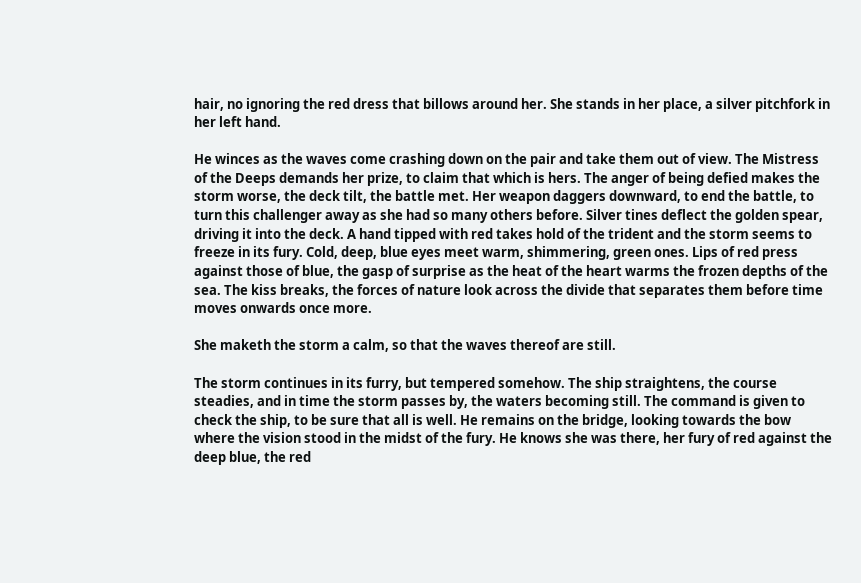hair, no ignoring the red dress that billows around her. She stands in her place, a silver pitchfork in her left hand.

He winces as the waves come crashing down on the pair and take them out of view. The Mistress of the Deeps demands her prize, to claim that which is hers. The anger of being defied makes the storm worse, the deck tilt, the battle met. Her weapon daggers downward, to end the battle, to turn this challenger away as she had so many others before. Silver tines deflect the golden spear, driving it into the deck. A hand tipped with red takes hold of the trident and the storm seems to freeze in its fury. Cold, deep, blue eyes meet warm, shimmering, green ones. Lips of red press against those of blue, the gasp of surprise as the heat of the heart warms the frozen depths of the sea. The kiss breaks, the forces of nature look across the divide that separates them before time moves onwards once more.

She maketh the storm a calm, so that the waves thereof are still.

The storm continues in its furry, but tempered somehow. The ship straightens, the course steadies, and in time the storm passes by, the waters becoming still. The command is given to check the ship, to be sure that all is well. He remains on the bridge, looking towards the bow where the vision stood in the midst of the fury. He knows she was there, her fury of red against the deep blue, the red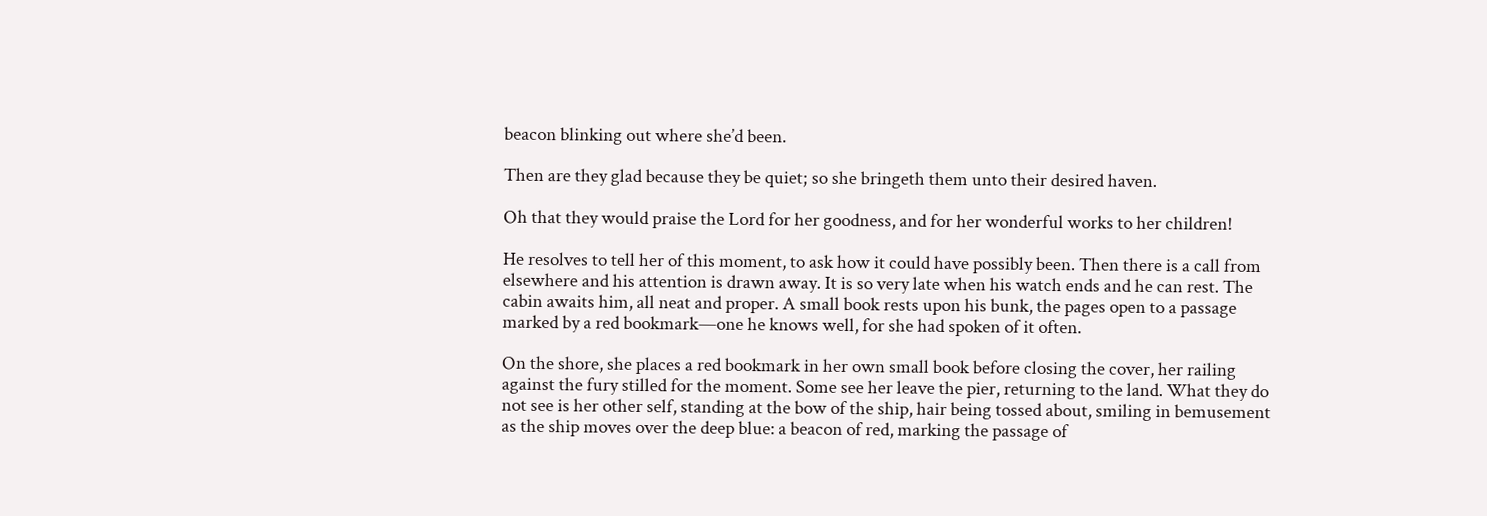beacon blinking out where she’d been.

Then are they glad because they be quiet; so she bringeth them unto their desired haven.

Oh that they would praise the Lord for her goodness, and for her wonderful works to her children!

He resolves to tell her of this moment, to ask how it could have possibly been. Then there is a call from elsewhere and his attention is drawn away. It is so very late when his watch ends and he can rest. The cabin awaits him, all neat and proper. A small book rests upon his bunk, the pages open to a passage marked by a red bookmark—one he knows well, for she had spoken of it often.

On the shore, she places a red bookmark in her own small book before closing the cover, her railing against the fury stilled for the moment. Some see her leave the pier, returning to the land. What they do not see is her other self, standing at the bow of the ship, hair being tossed about, smiling in bemusement as the ship moves over the deep blue: a beacon of red, marking the passage of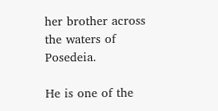her brother across the waters of Posedeia.

He is one of the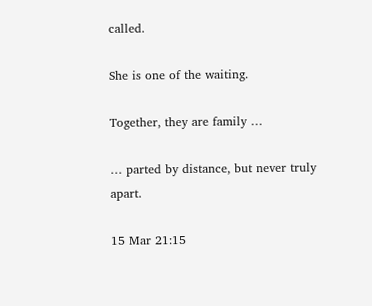called.

She is one of the waiting.

Together, they are family …

… parted by distance, but never truly apart.

15 Mar 21:15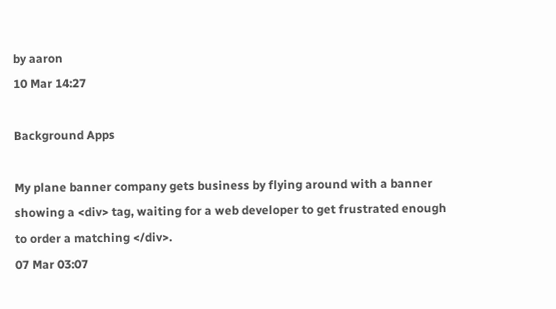by aaron
10 Mar 14:27

Background Apps

My plane banner company gets business by flying around with a banner showing a <div> tag, waiting for a web developer to get frustrated enough to order a matching </div>.
07 Mar 03:07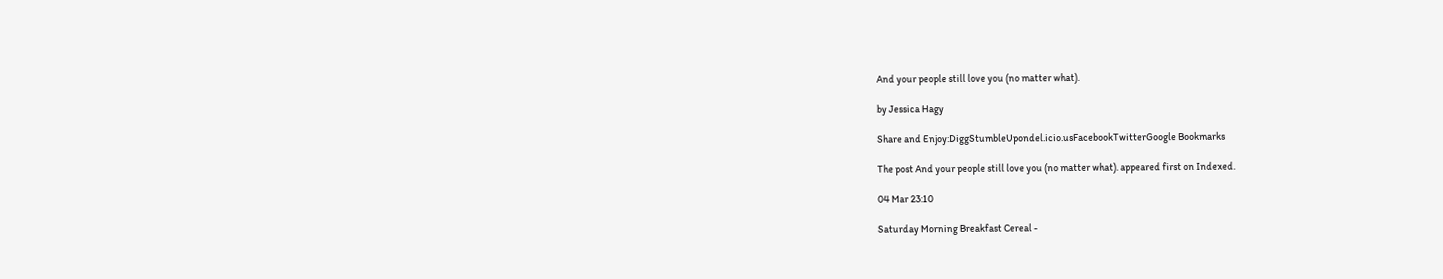And your people still love you (no matter what).

by Jessica Hagy

Share and Enjoy:DiggStumbleUpondel.icio.usFacebookTwitterGoogle Bookmarks

The post And your people still love you (no matter what). appeared first on Indexed.

04 Mar 23:10

Saturday Morning Breakfast Cereal -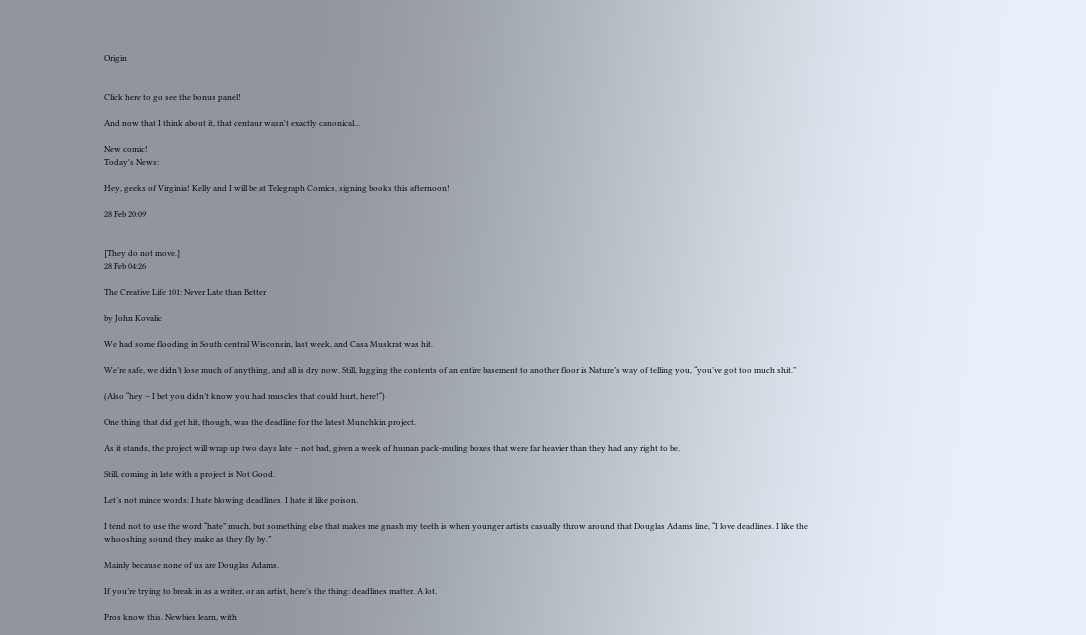Origin


Click here to go see the bonus panel!

And now that I think about it, that centaur wasn't exactly canonical...

New comic!
Today's News:

Hey, geeks of Virginia! Kelly and I will be at Telegraph Comics, signing books this afternoon!

28 Feb 20:09


[They do not move.]
28 Feb 04:26

The Creative Life 101: Never Late than Better

by John Kovalic

We had some flooding in South central Wisconsin, last week, and Casa Muskrat was hit.

We’re safe, we didn’t lose much of anything, and all is dry now. Still, lugging the contents of an entire basement to another floor is Nature’s way of telling you, “you’ve got too much shit.”

(Also “hey – I bet you didn’t know you had muscles that could hurt, here!“)

One thing that did get hit, though, was the deadline for the latest Munchkin project.

As it stands, the project will wrap up two days late – not bad, given a week of human pack-muling boxes that were far heavier than they had any right to be.

Still, coming in late with a project is Not Good.

Let’s not mince words: I hate blowing deadlines. I hate it like poison.

I tend not to use the word “hate” much, but something else that makes me gnash my teeth is when younger artists casually throw around that Douglas Adams line, “I love deadlines. I like the whooshing sound they make as they fly by.”

Mainly because none of us are Douglas Adams.

If you’re trying to break in as a writer, or an artist, here’s the thing: deadlines matter. A lot.

Pros know this. Newbies learn, with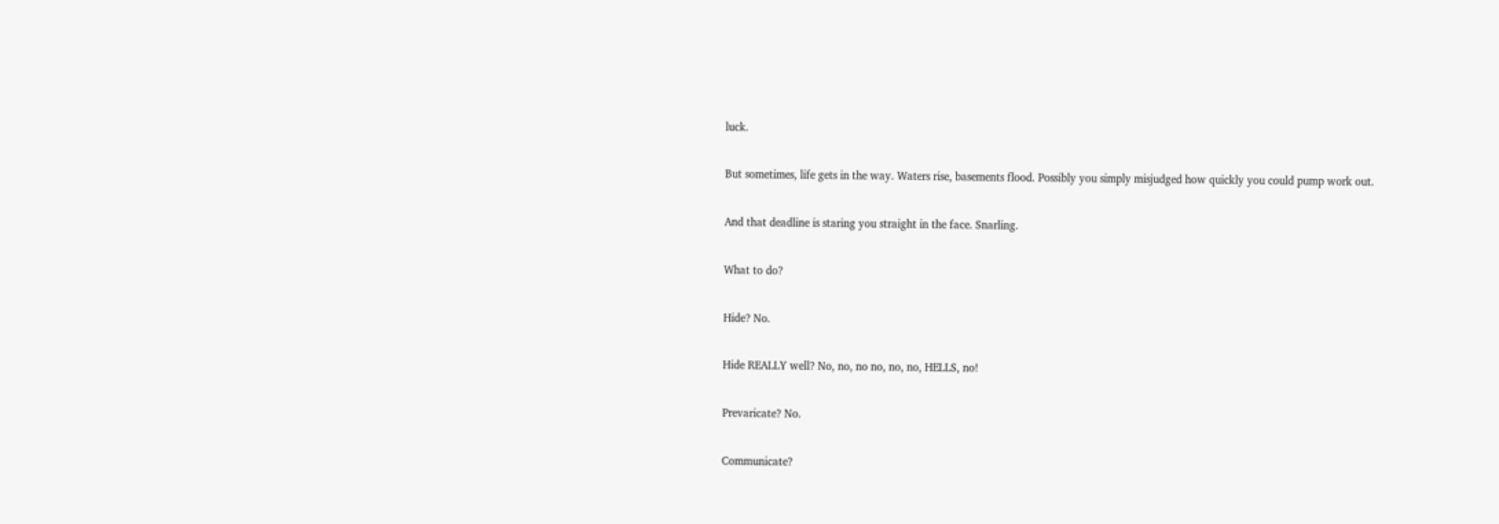luck.

But sometimes, life gets in the way. Waters rise, basements flood. Possibly you simply misjudged how quickly you could pump work out.

And that deadline is staring you straight in the face. Snarling.

What to do?

Hide? No.

Hide REALLY well? No, no, no no, no, no, HELLS, no!

Prevaricate? No.

Communicate?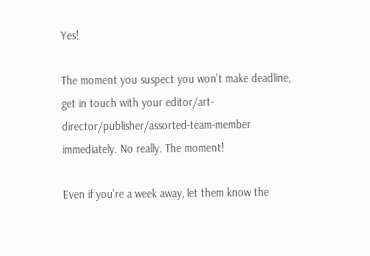Yes!

The moment you suspect you won’t make deadline, get in touch with your editor/art-director/publisher/assorted-team-member immediately. No really. The moment!

Even if you’re a week away, let them know the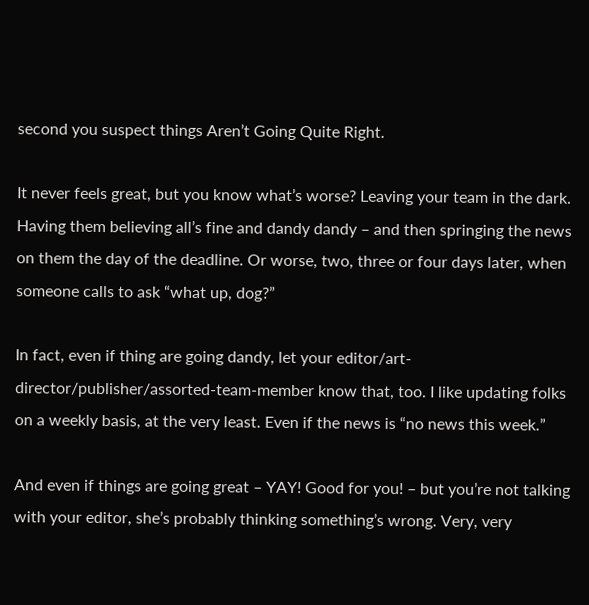second you suspect things Aren’t Going Quite Right.

It never feels great, but you know what’s worse? Leaving your team in the dark. Having them believing all’s fine and dandy dandy – and then springing the news on them the day of the deadline. Or worse, two, three or four days later, when someone calls to ask “what up, dog?”

In fact, even if thing are going dandy, let your editor/art-director/publisher/assorted-team-member know that, too. I like updating folks on a weekly basis, at the very least. Even if the news is “no news this week.”

And even if things are going great – YAY! Good for you! – but you’re not talking with your editor, she’s probably thinking something’s wrong. Very, very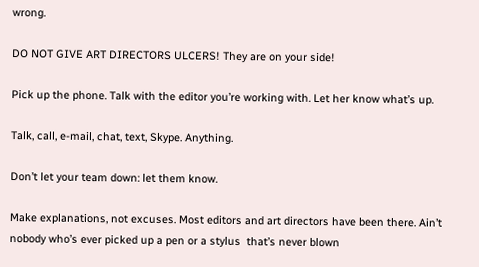wrong.

DO NOT GIVE ART DIRECTORS ULCERS! They are on your side!

Pick up the phone. Talk with the editor you’re working with. Let her know what’s up.

Talk, call, e-mail, chat, text, Skype. Anything.

Don’t let your team down: let them know.

Make explanations, not excuses. Most editors and art directors have been there. Ain’t nobody who’s ever picked up a pen or a stylus  that’s never blown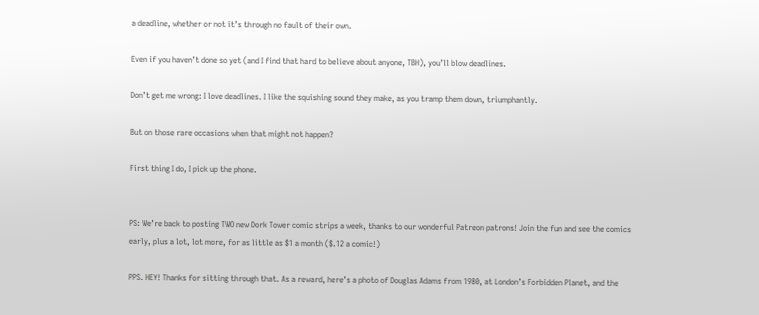a deadline, whether or not it’s through no fault of their own.

Even if you haven’t done so yet (and I find that hard to believe about anyone, TBH), you’ll blow deadlines.

Don’t get me wrong: I love deadlines. I like the squishing sound they make, as you tramp them down, triumphantly.

But on those rare occasions when that might not happen?

First thing I do, I pick up the phone.


PS: We’re back to posting TWO new Dork Tower comic strips a week, thanks to our wonderful Patreon patrons! Join the fun and see the comics early, plus a lot, lot more, for as little as $1 a month ($.12 a comic!)

PPS. HEY! Thanks for sitting through that. As a reward, here’s a photo of Douglas Adams from 1980, at London’s Forbidden Planet, and the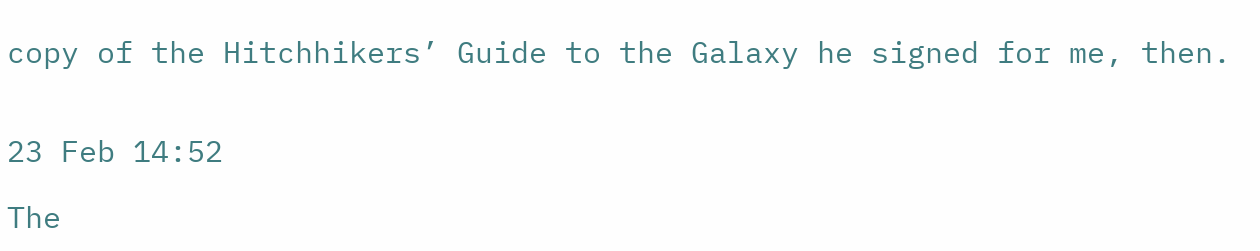copy of the Hitchhikers’ Guide to the Galaxy he signed for me, then.


23 Feb 14:52

The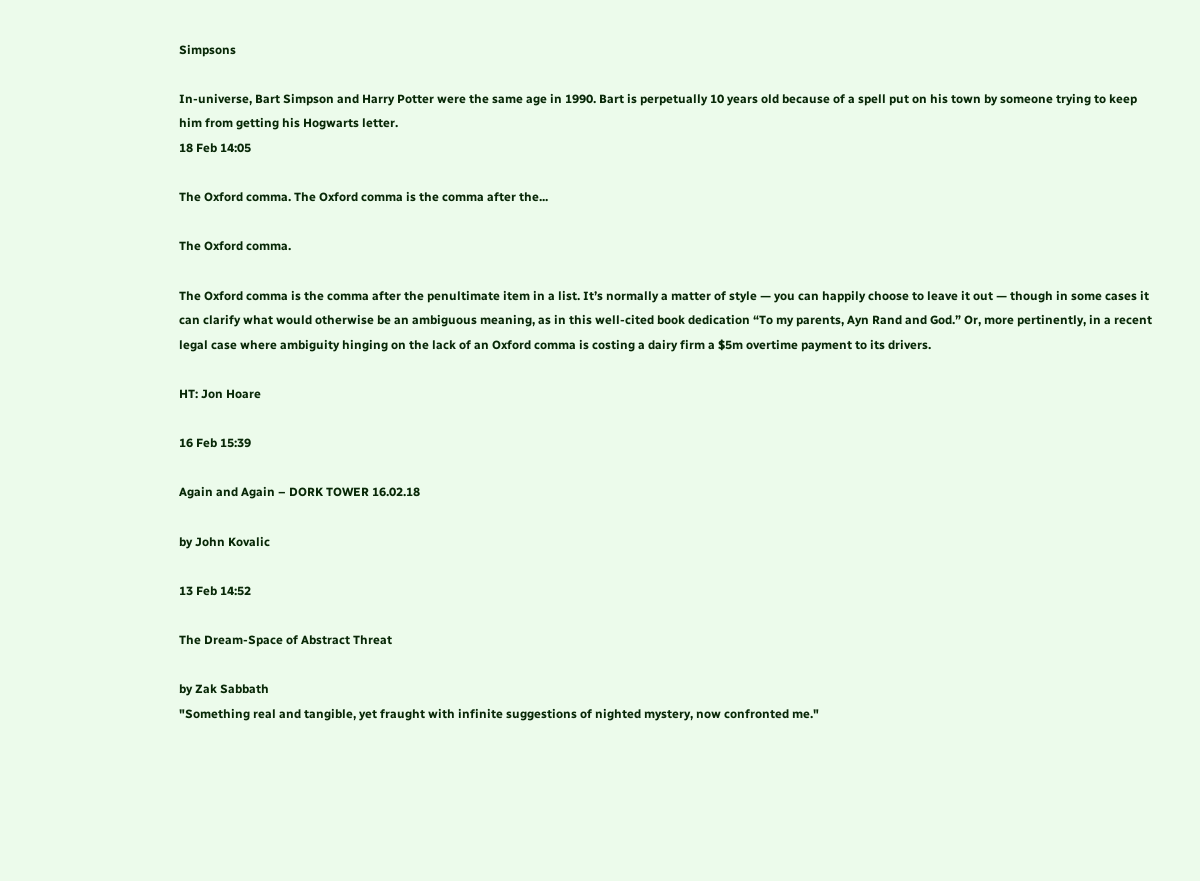Simpsons

In-universe, Bart Simpson and Harry Potter were the same age in 1990. Bart is perpetually 10 years old because of a spell put on his town by someone trying to keep him from getting his Hogwarts letter.
18 Feb 14:05

The Oxford comma. The Oxford comma is the comma after the...

The Oxford comma.

The Oxford comma is the comma after the penultimate item in a list. It’s normally a matter of style — you can happily choose to leave it out — though in some cases it can clarify what would otherwise be an ambiguous meaning, as in this well-cited book dedication “To my parents, Ayn Rand and God.” Or, more pertinently, in a recent legal case where ambiguity hinging on the lack of an Oxford comma is costing a dairy firm a $5m overtime payment to its drivers.

HT: Jon Hoare

16 Feb 15:39

Again and Again – DORK TOWER 16.02.18

by John Kovalic

13 Feb 14:52

The Dream-Space of Abstract Threat

by Zak Sabbath
"Something real and tangible, yet fraught with infinite suggestions of nighted mystery, now confronted me."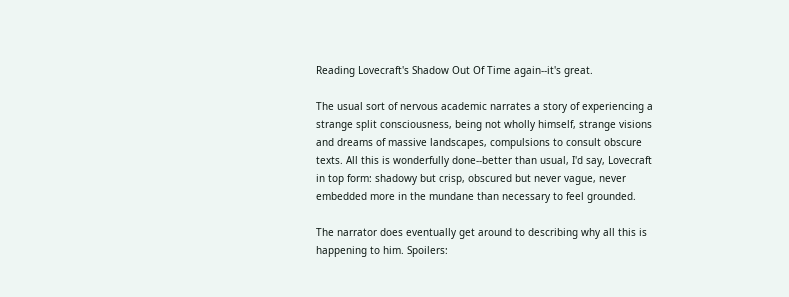Reading Lovecraft's Shadow Out Of Time again--it's great.

The usual sort of nervous academic narrates a story of experiencing a strange split consciousness, being not wholly himself, strange visions and dreams of massive landscapes, compulsions to consult obscure texts. All this is wonderfully done--better than usual, I'd say, Lovecraft in top form: shadowy but crisp, obscured but never vague, never embedded more in the mundane than necessary to feel grounded.

The narrator does eventually get around to describing why all this is happening to him. Spoilers: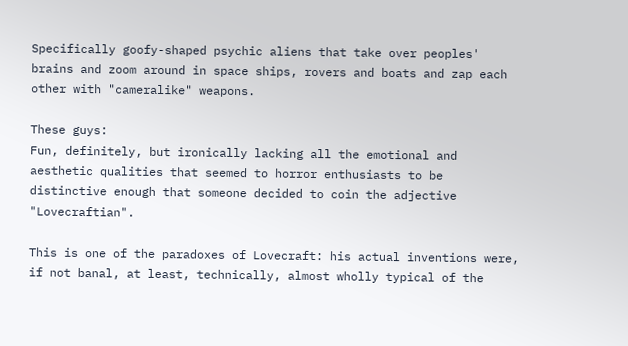Specifically goofy-shaped psychic aliens that take over peoples' brains and zoom around in space ships, rovers and boats and zap each other with "cameralike" weapons.

These guys:
Fun, definitely, but ironically lacking all the emotional and aesthetic qualities that seemed to horror enthusiasts to be distinctive enough that someone decided to coin the adjective "Lovecraftian".

This is one of the paradoxes of Lovecraft: his actual inventions were, if not banal, at least, technically, almost wholly typical of the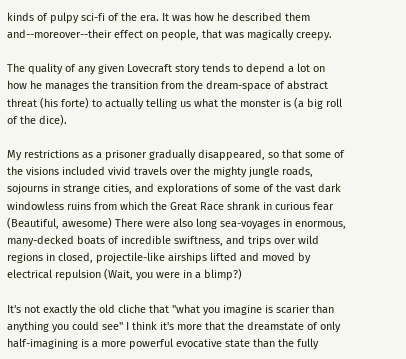kinds of pulpy sci-fi of the era. It was how he described them and--moreover--their effect on people, that was magically creepy.

The quality of any given Lovecraft story tends to depend a lot on how he manages the transition from the dream-space of abstract threat (his forte) to actually telling us what the monster is (a big roll of the dice).

My restrictions as a prisoner gradually disappeared, so that some of the visions included vivid travels over the mighty jungle roads, sojourns in strange cities, and explorations of some of the vast dark windowless ruins from which the Great Race shrank in curious fear (Beautiful, awesome) There were also long sea-voyages in enormous, many-decked boats of incredible swiftness, and trips over wild regions in closed, projectile-like airships lifted and moved by electrical repulsion (Wait, you were in a blimp?)

It's not exactly the old cliche that "what you imagine is scarier than anything you could see" I think it's more that the dreamstate of only half-imagining is a more powerful evocative state than the fully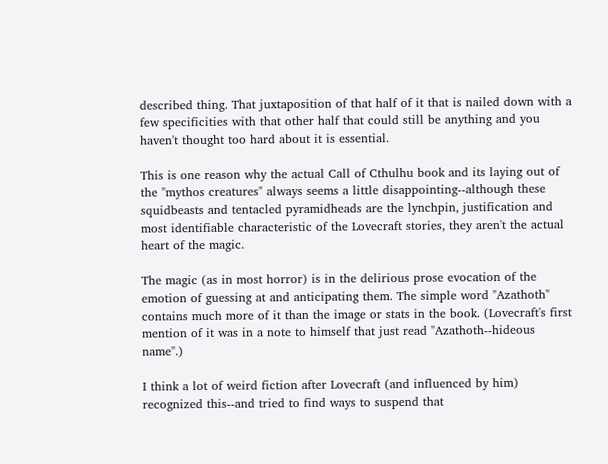described thing. That juxtaposition of that half of it that is nailed down with a few specificities with that other half that could still be anything and you haven't thought too hard about it is essential.

This is one reason why the actual Call of Cthulhu book and its laying out of the "mythos creatures" always seems a little disappointing--although these squidbeasts and tentacled pyramidheads are the lynchpin, justification and most identifiable characteristic of the Lovecraft stories, they aren't the actual heart of the magic.

The magic (as in most horror) is in the delirious prose evocation of the emotion of guessing at and anticipating them. The simple word "Azathoth" contains much more of it than the image or stats in the book. (Lovecraft's first mention of it was in a note to himself that just read "Azathoth--hideous name".)

I think a lot of weird fiction after Lovecraft (and influenced by him) recognized this--and tried to find ways to suspend that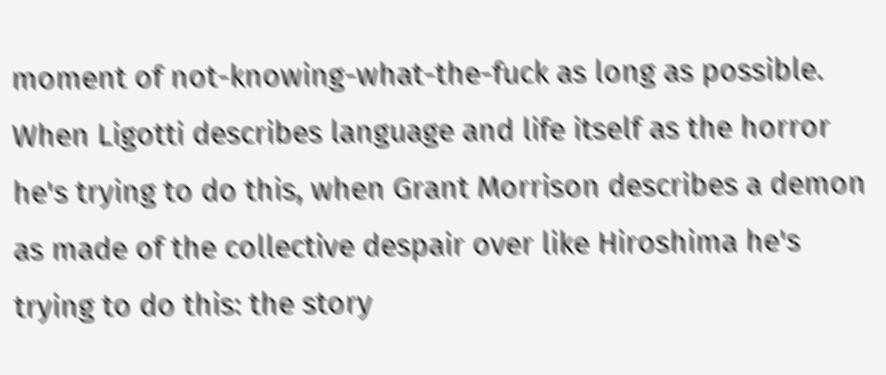moment of not-knowing-what-the-fuck as long as possible. When Ligotti describes language and life itself as the horror he's trying to do this, when Grant Morrison describes a demon as made of the collective despair over like Hiroshima he's trying to do this: the story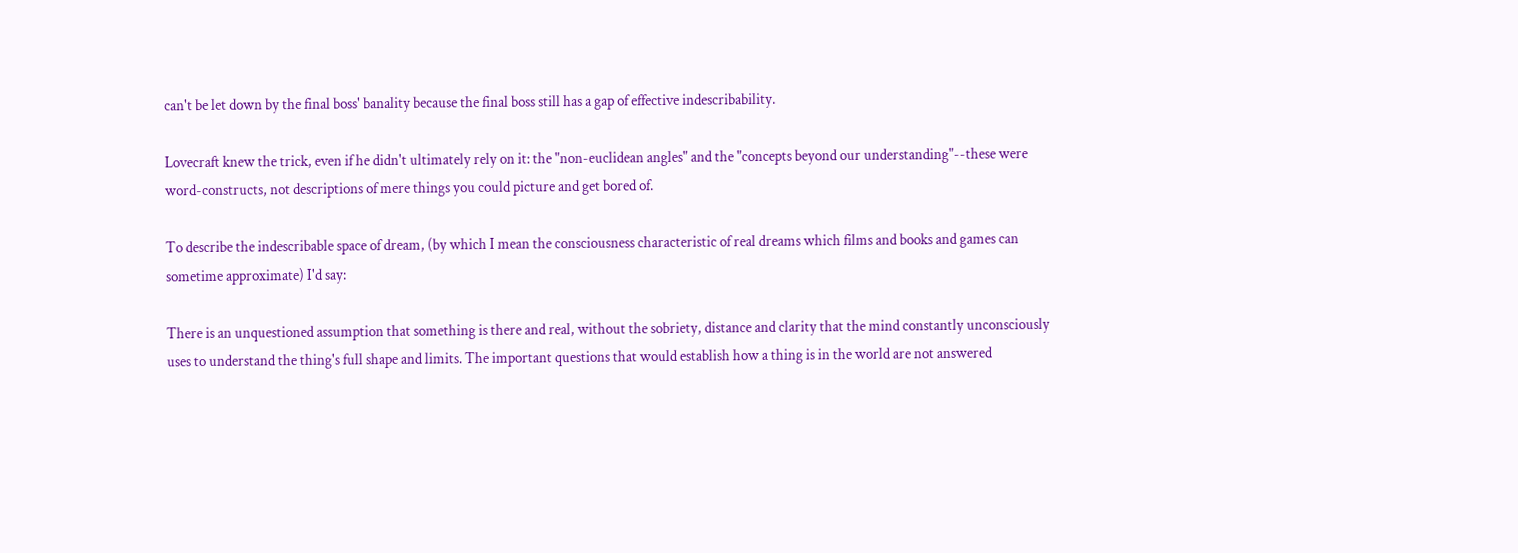can't be let down by the final boss' banality because the final boss still has a gap of effective indescribability.

Lovecraft knew the trick, even if he didn't ultimately rely on it: the "non-euclidean angles" and the "concepts beyond our understanding"--these were word-constructs, not descriptions of mere things you could picture and get bored of.

To describe the indescribable space of dream, (by which I mean the consciousness characteristic of real dreams which films and books and games can sometime approximate) I'd say:

There is an unquestioned assumption that something is there and real, without the sobriety, distance and clarity that the mind constantly unconsciously uses to understand the thing's full shape and limits. The important questions that would establish how a thing is in the world are not answered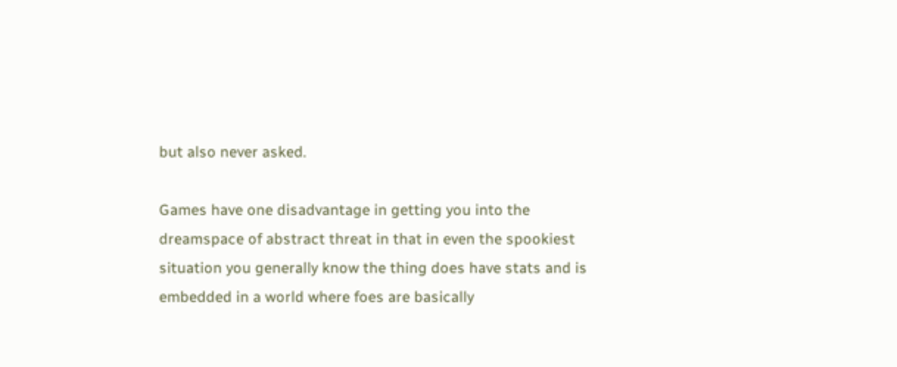but also never asked.

Games have one disadvantage in getting you into the dreamspace of abstract threat in that in even the spookiest situation you generally know the thing does have stats and is embedded in a world where foes are basically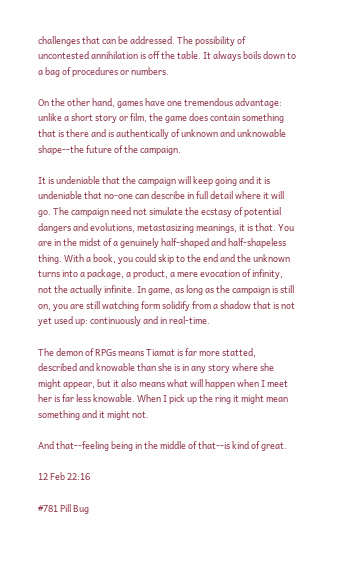challenges that can be addressed. The possibility of uncontested annihilation is off the table. It always boils down to a bag of procedures or numbers.

On the other hand, games have one tremendous advantage: unlike a short story or film, the game does contain something that is there and is authentically of unknown and unknowable shape--the future of the campaign.

It is undeniable that the campaign will keep going and it is undeniable that no-one can describe in full detail where it will go. The campaign need not simulate the ecstasy of potential dangers and evolutions, metastasizing meanings, it is that. You are in the midst of a genuinely half-shaped and half-shapeless thing. With a book, you could skip to the end and the unknown turns into a package, a product, a mere evocation of infinity, not the actually infinite. In game, as long as the campaign is still on, you are still watching form solidify from a shadow that is not yet used up: continuously and in real-time.

The demon of RPGs means Tiamat is far more statted, described and knowable than she is in any story where she might appear, but it also means what will happen when I meet her is far less knowable. When I pick up the ring it might mean something and it might not.

And that--feeling being in the middle of that--is kind of great.

12 Feb 22:16

#781 Pill Bug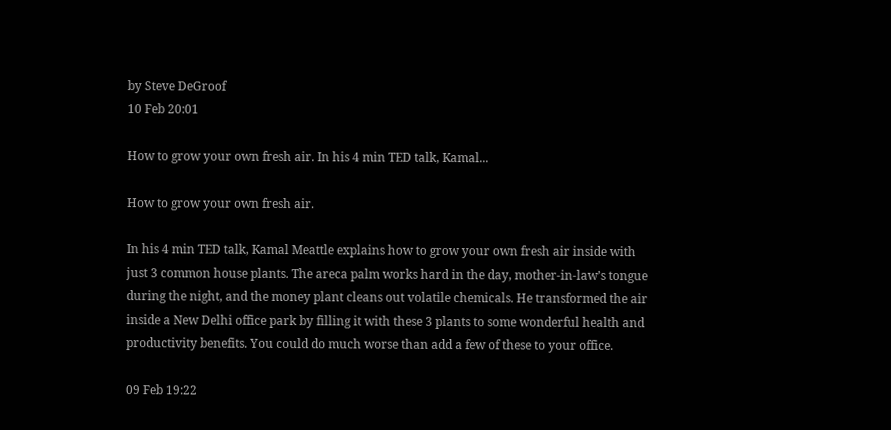by Steve DeGroof
10 Feb 20:01

How to grow your own fresh air. In his 4 min TED talk, Kamal...

How to grow your own fresh air.

In his 4 min TED talk, Kamal Meattle explains how to grow your own fresh air inside with just 3 common house plants. The areca palm works hard in the day, mother-in-law’s tongue during the night, and the money plant cleans out volatile chemicals. He transformed the air inside a New Delhi office park by filling it with these 3 plants to some wonderful health and productivity benefits. You could do much worse than add a few of these to your office.

09 Feb 19:22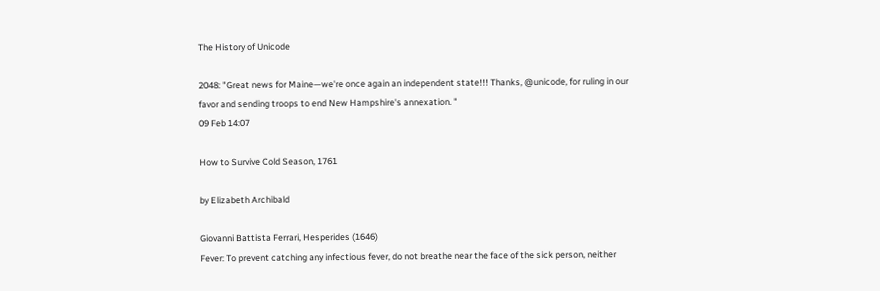The History of Unicode

2048: "Great news for Maine—we're once again an independent state!!! Thanks, @unicode, for ruling in our favor and sending troops to end New Hampshire's annexation. "
09 Feb 14:07

How to Survive Cold Season, 1761

by Elizabeth Archibald

Giovanni Battista Ferrari, Hesperides (1646)
Fever: To prevent catching any infectious fever, do not breathe near the face of the sick person, neither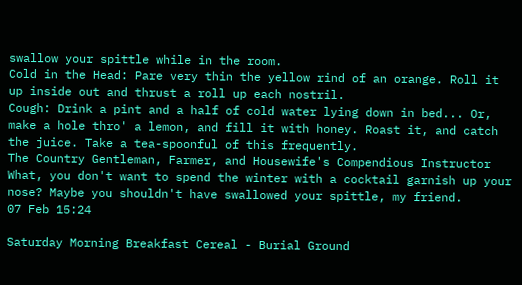swallow your spittle while in the room.
Cold in the Head: Pare very thin the yellow rind of an orange. Roll it up inside out and thrust a roll up each nostril.
Cough: Drink a pint and a half of cold water lying down in bed... Or, make a hole thro' a lemon, and fill it with honey. Roast it, and catch the juice. Take a tea-spoonful of this frequently.
The Country Gentleman, Farmer, and Housewife's Compendious Instructor
What, you don't want to spend the winter with a cocktail garnish up your nose? Maybe you shouldn't have swallowed your spittle, my friend.
07 Feb 15:24

Saturday Morning Breakfast Cereal - Burial Ground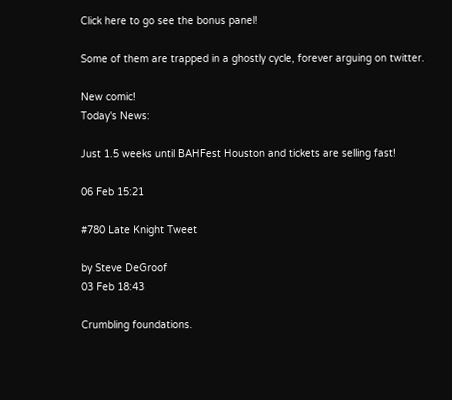Click here to go see the bonus panel!

Some of them are trapped in a ghostly cycle, forever arguing on twitter.

New comic!
Today's News:

Just 1.5 weeks until BAHFest Houston and tickets are selling fast!

06 Feb 15:21

#780 Late Knight Tweet

by Steve DeGroof
03 Feb 18:43

Crumbling foundations.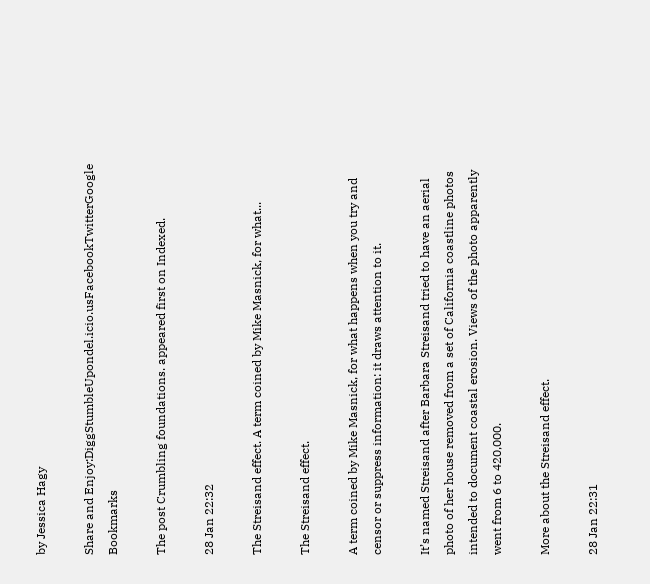by Jessica Hagy

Share and Enjoy:DiggStumbleUpondel.icio.usFacebookTwitterGoogle Bookmarks

The post Crumbling foundations. appeared first on Indexed.

28 Jan 22:32

The Streisand effect. A term coined by Mike Masnick, for what...

The Streisand effect.

A term coined by Mike Masnick, for what happens when you try and censor or suppress information: it draws attention to it.

It’s named Streisand after Barbara Streisand tried to have an aerial photo of her house removed from a set of California coastline photos intended to document coastal erosion. Views of the photo apparently went from 6 to 420,000.

More about the Streisand effect.

28 Jan 22:31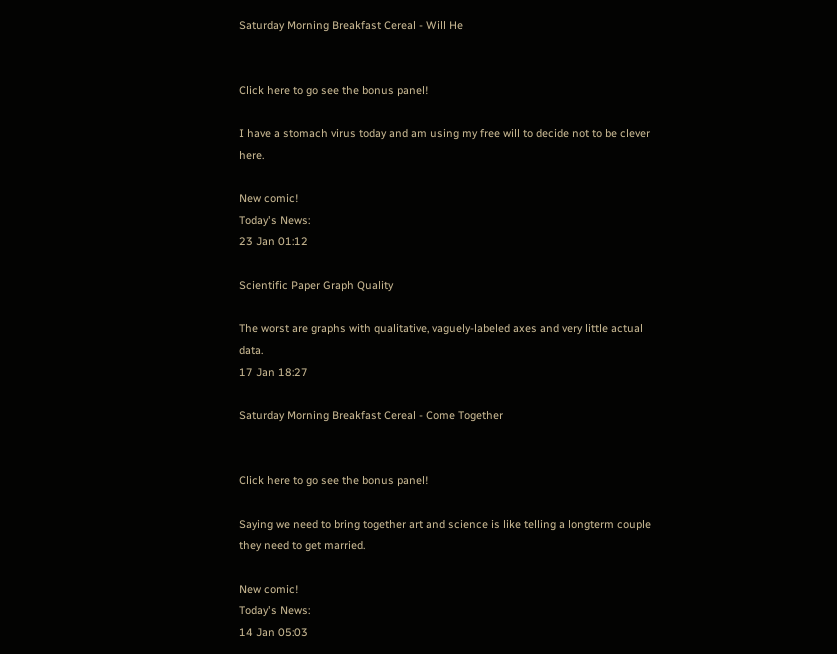Saturday Morning Breakfast Cereal - Will He


Click here to go see the bonus panel!

I have a stomach virus today and am using my free will to decide not to be clever here.

New comic!
Today's News:
23 Jan 01:12

Scientific Paper Graph Quality

The worst are graphs with qualitative, vaguely-labeled axes and very little actual data.
17 Jan 18:27

Saturday Morning Breakfast Cereal - Come Together


Click here to go see the bonus panel!

Saying we need to bring together art and science is like telling a longterm couple they need to get married.

New comic!
Today's News:
14 Jan 05:03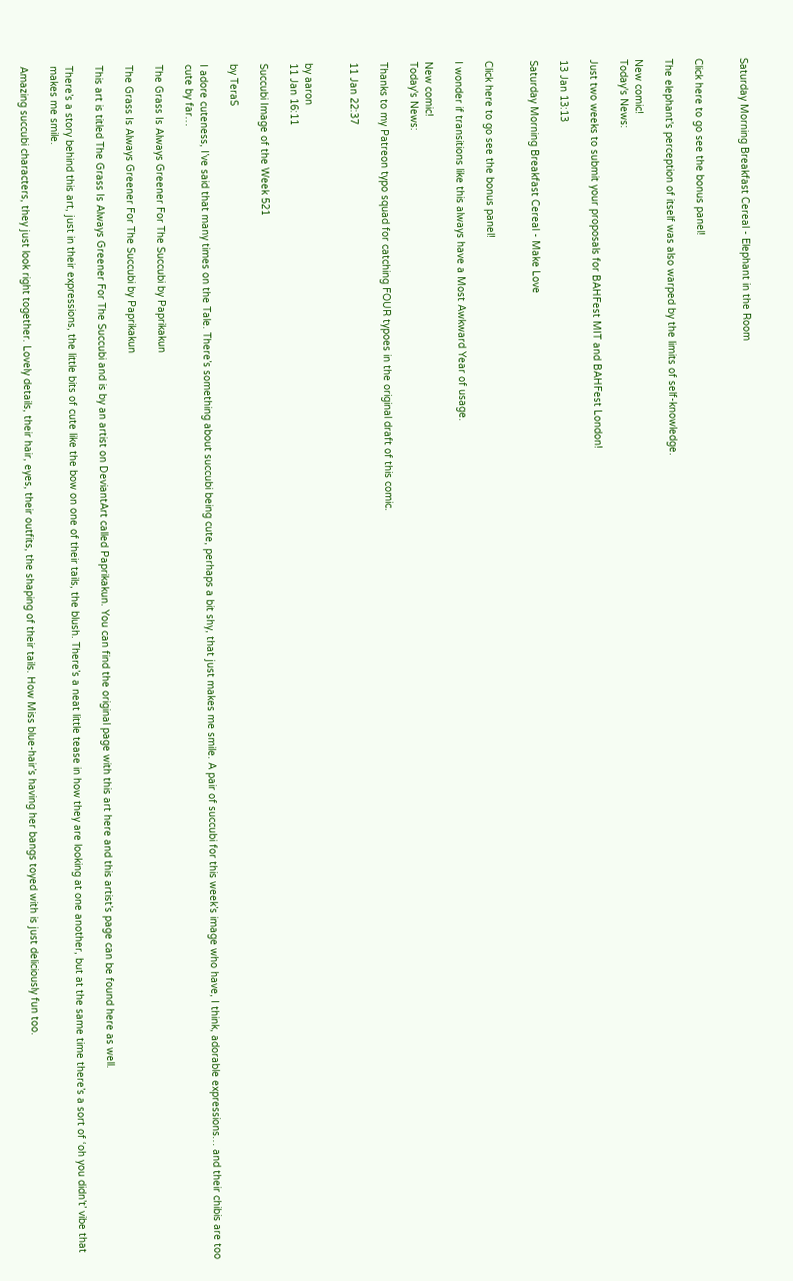Saturday Morning Breakfast Cereal - Elephant in the Room


Click here to go see the bonus panel!

The elephant's perception of itself was also warped by the limits of self-knowledge.

New comic!
Today's News:

Just two weeks to submit your proposals for BAHFest MIT and BAHFest London!

13 Jan 13:13

Saturday Morning Breakfast Cereal - Make Love


Click here to go see the bonus panel!

I wonder if transitions like this always have a Most Awkward Year of usage.

New comic!
Today's News:

Thanks to my Patreon typo squad for catching FOUR typoes in the original draft of this comic.

11 Jan 22:37


by aaron
11 Jan 16:11

Succubi Image of the Week 521

by TeraS

I adore cuteness, I’ve said that many times on the Tale. There’s something about succubi being cute, perhaps a bit shy, that just makes me smile. A pair of succubi for this week’s image who have, I think, adorable expressions… and their chibis are too cute by far…

The Grass Is Always Greener For The Succubi by Paprikakun

The Grass Is Always Greener For The Succubi by Paprikakun

This art is titled The Grass Is Always Greener For The Succubi and is by an artist on DeviantArt called Paprikakun. You can find the original page with this art here and this artist’s page can be found here as well.

There’s a story behind this art, just in their expressions, the little bits of cute like the bow on one of their tails, the blush. There’s a neat little tease in how they are looking at one another, but at the same time there’s a sort of ‘oh you didn’t’ vibe that makes me smile.

Amazing succubi characters, they just look right together. Lovely details, their hair, eyes, their outfits, the shaping of their tails. How Miss blue-hair’s having her bangs toyed with is just deliciously fun too.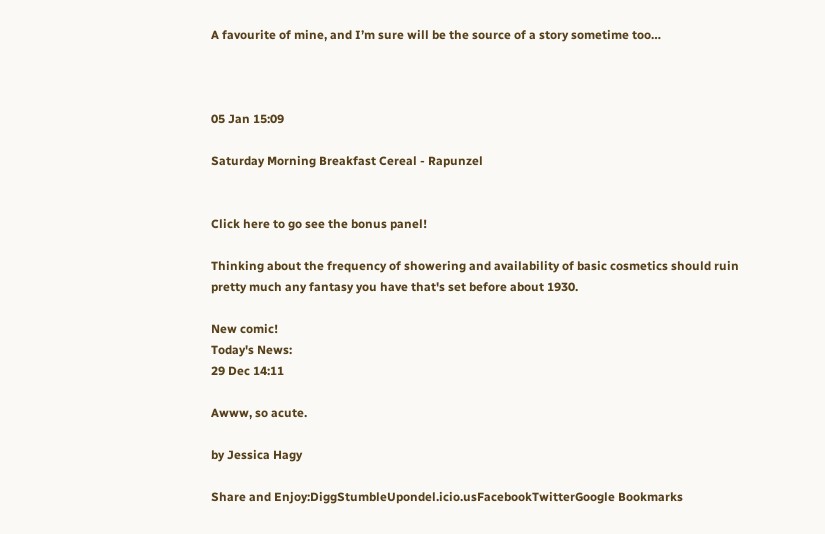A favourite of mine, and I’m sure will be the source of a story sometime too…



05 Jan 15:09

Saturday Morning Breakfast Cereal - Rapunzel


Click here to go see the bonus panel!

Thinking about the frequency of showering and availability of basic cosmetics should ruin pretty much any fantasy you have that's set before about 1930.

New comic!
Today's News:
29 Dec 14:11

Awww, so acute.

by Jessica Hagy

Share and Enjoy:DiggStumbleUpondel.icio.usFacebookTwitterGoogle Bookmarks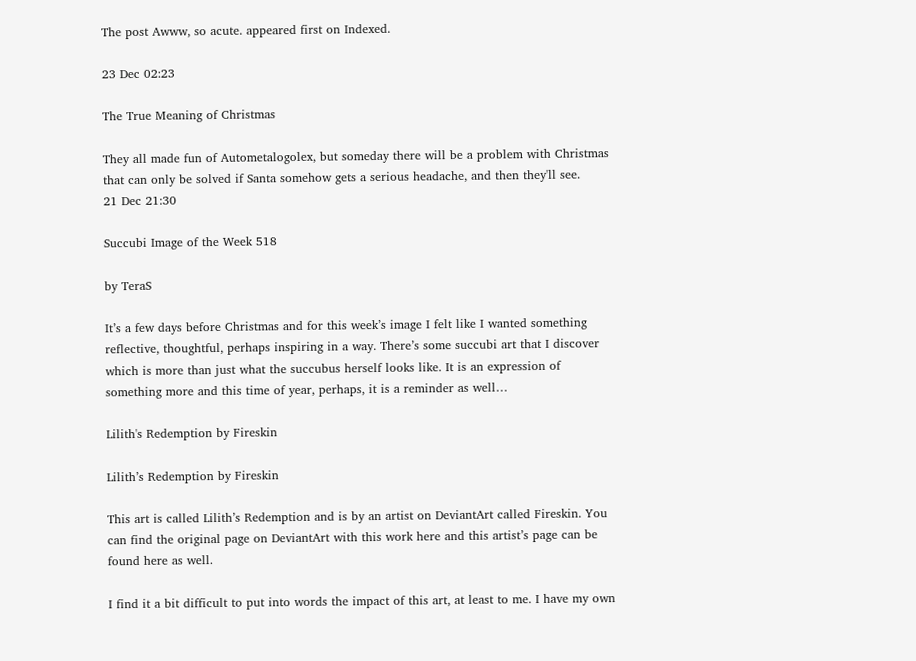The post Awww, so acute. appeared first on Indexed.

23 Dec 02:23

The True Meaning of Christmas

They all made fun of Autometalogolex, but someday there will be a problem with Christmas that can only be solved if Santa somehow gets a serious headache, and then they'll see.
21 Dec 21:30

Succubi Image of the Week 518

by TeraS

It’s a few days before Christmas and for this week’s image I felt like I wanted something reflective, thoughtful, perhaps inspiring in a way. There’s some succubi art that I discover which is more than just what the succubus herself looks like. It is an expression of something more and this time of year, perhaps, it is a reminder as well…

Lilith's Redemption by Fireskin

Lilith’s Redemption by Fireskin

This art is called Lilith’s Redemption and is by an artist on DeviantArt called Fireskin. You can find the original page on DeviantArt with this work here and this artist’s page can be found here as well.

I find it a bit difficult to put into words the impact of this art, at least to me. I have my own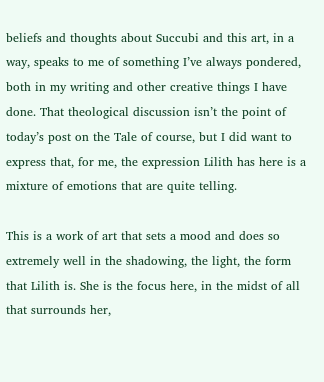beliefs and thoughts about Succubi and this art, in a way, speaks to me of something I’ve always pondered, both in my writing and other creative things I have done. That theological discussion isn’t the point of today’s post on the Tale of course, but I did want to express that, for me, the expression Lilith has here is a mixture of emotions that are quite telling.

This is a work of art that sets a mood and does so extremely well in the shadowing, the light, the form that Lilith is. She is the focus here, in the midst of all that surrounds her,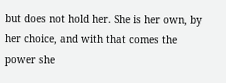but does not hold her. She is her own, by her choice, and with that comes the power she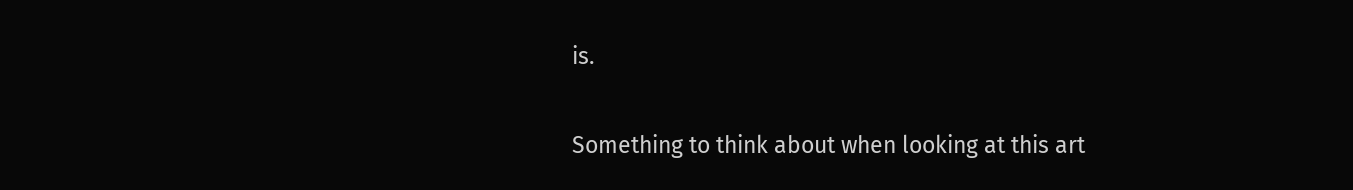is.

Something to think about when looking at this art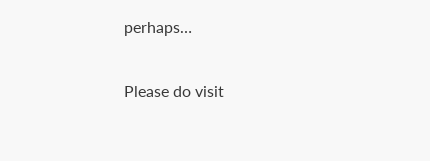perhaps…

Please do visit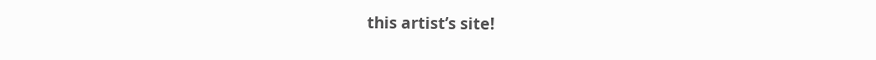this artist’s site!